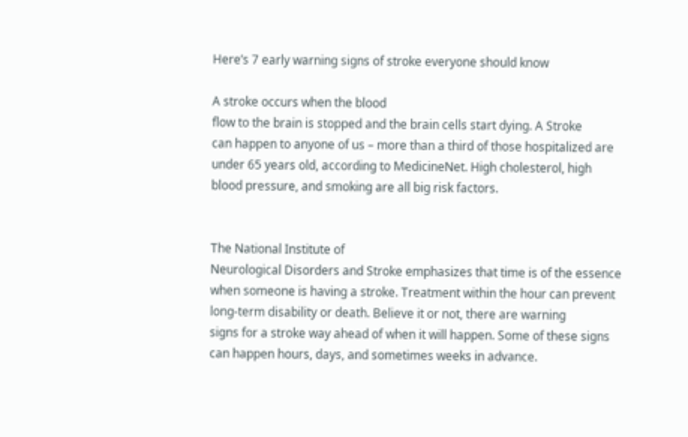Here’s 7 early warning signs of stroke everyone should know

A stroke occurs when the blood
flow to the brain is stopped and the brain cells start dying. A Stroke
can happen to anyone of us – more than a third of those hospitalized are
under 65 years old, according to MedicineNet. High cholesterol, high
blood pressure, and smoking are all big risk factors.


The National Institute of
Neurological Disorders and Stroke emphasizes that time is of the essence
when someone is having a stroke. Treatment within the hour can prevent
long-term disability or death. Believe it or not, there are warning
signs for a stroke way ahead of when it will happen. Some of these signs
can happen hours, days, and sometimes weeks in advance.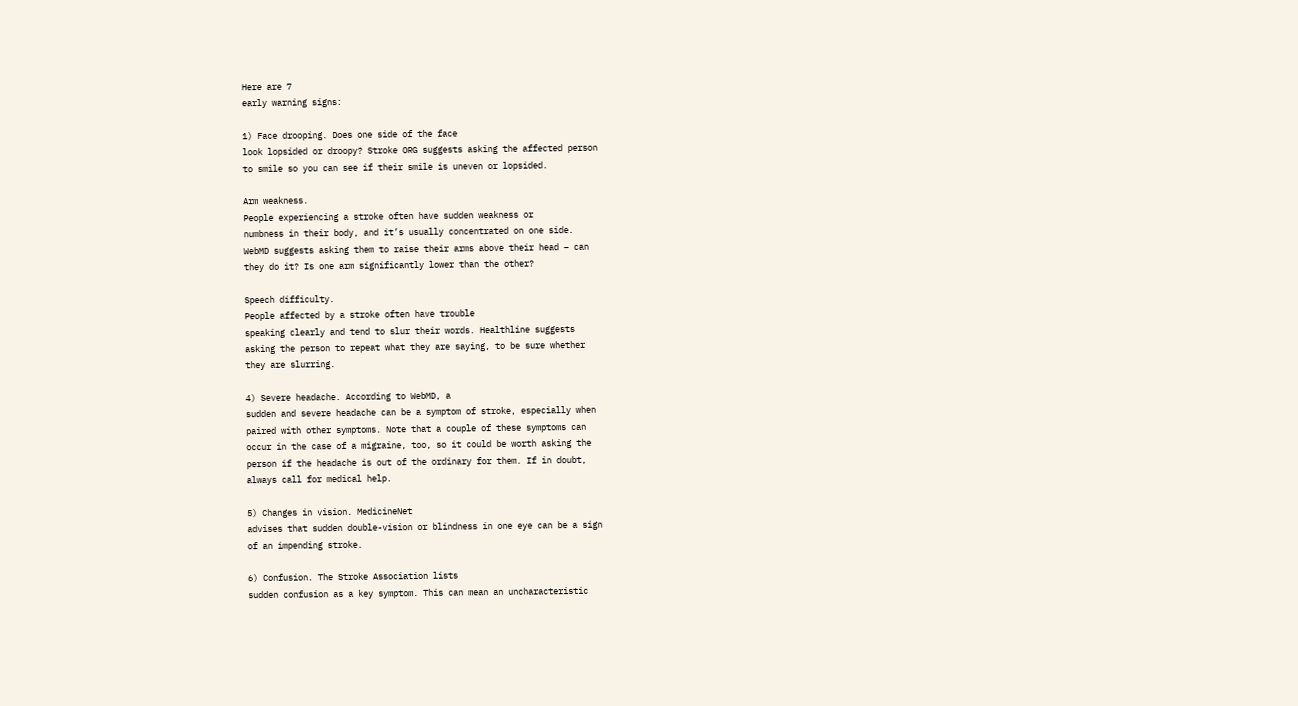Here are 7
early warning signs:

1) Face drooping. Does one side of the face
look lopsided or droopy? Stroke ORG suggests asking the affected person
to smile so you can see if their smile is uneven or lopsided.

Arm weakness.
People experiencing a stroke often have sudden weakness or
numbness in their body, and it’s usually concentrated on one side.
WebMD suggests asking them to raise their arms above their head – can
they do it? Is one arm significantly lower than the other?

Speech difficulty.
People affected by a stroke often have trouble
speaking clearly and tend to slur their words. Healthline suggests
asking the person to repeat what they are saying, to be sure whether
they are slurring.

4) Severe headache. According to WebMD, a
sudden and severe headache can be a symptom of stroke, especially when
paired with other symptoms. Note that a couple of these symptoms can
occur in the case of a migraine, too, so it could be worth asking the
person if the headache is out of the ordinary for them. If in doubt,
always call for medical help.

5) Changes in vision. MedicineNet
advises that sudden double-vision or blindness in one eye can be a sign
of an impending stroke.

6) Confusion. The Stroke Association lists
sudden confusion as a key symptom. This can mean an uncharacteristic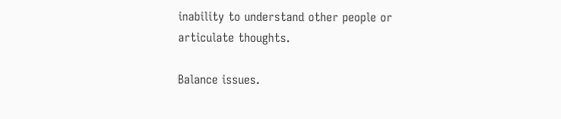inability to understand other people or articulate thoughts.

Balance issues.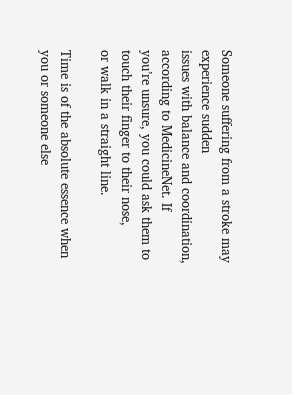Someone suffering from a stroke may experience sudden
issues with balance and coordination, according to MedicineNet. If
you’re unsure, you could ask them to touch their finger to their nose,
or walk in a straight line.

Time is of the absolute essence when
you or someone else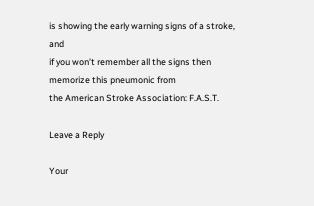is showing the early warning signs of a stroke, and
if you won’t remember all the signs then memorize this pneumonic from
the American Stroke Association: F.A.S.T.

Leave a Reply

Your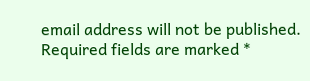email address will not be published. Required fields are marked *